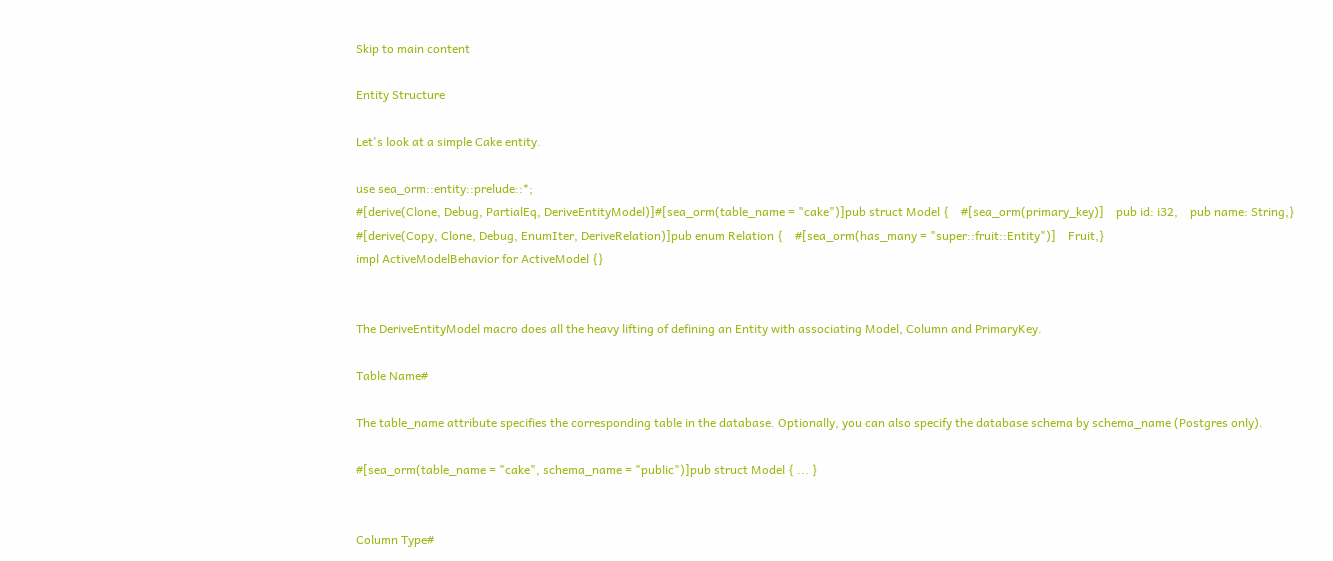Skip to main content

Entity Structure

Let's look at a simple Cake entity.

use sea_orm::entity::prelude::*;
#[derive(Clone, Debug, PartialEq, DeriveEntityModel)]#[sea_orm(table_name = "cake")]pub struct Model {    #[sea_orm(primary_key)]    pub id: i32,    pub name: String,}
#[derive(Copy, Clone, Debug, EnumIter, DeriveRelation)]pub enum Relation {    #[sea_orm(has_many = "super::fruit::Entity")]    Fruit,}
impl ActiveModelBehavior for ActiveModel {}


The DeriveEntityModel macro does all the heavy lifting of defining an Entity with associating Model, Column and PrimaryKey.

Table Name#

The table_name attribute specifies the corresponding table in the database. Optionally, you can also specify the database schema by schema_name (Postgres only).

#[sea_orm(table_name = "cake", schema_name = "public")]pub struct Model { ... }


Column Type#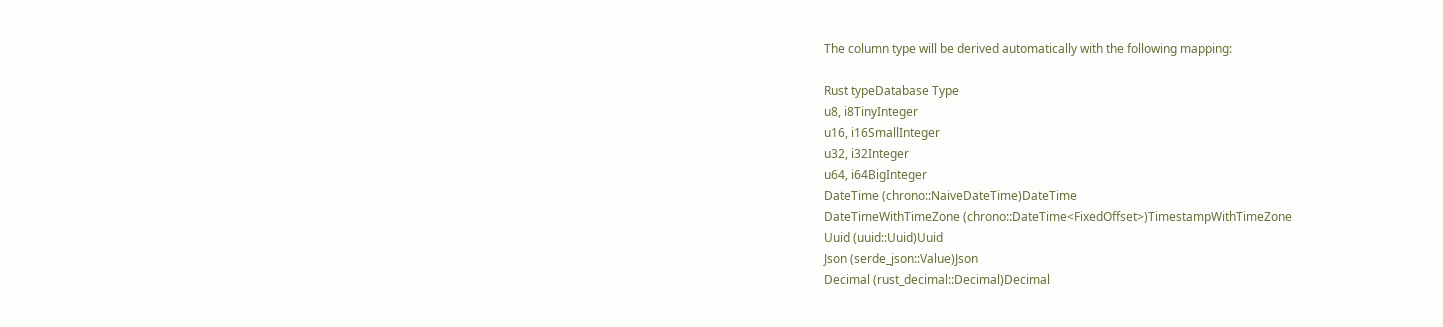The column type will be derived automatically with the following mapping:

Rust typeDatabase Type
u8, i8TinyInteger
u16, i16SmallInteger
u32, i32Integer
u64, i64BigInteger
DateTime (chrono::NaiveDateTime)DateTime
DateTimeWithTimeZone (chrono::DateTime<FixedOffset>)TimestampWithTimeZone
Uuid (uuid::Uuid)Uuid
Json (serde_json::Value)Json
Decimal (rust_decimal::Decimal)Decimal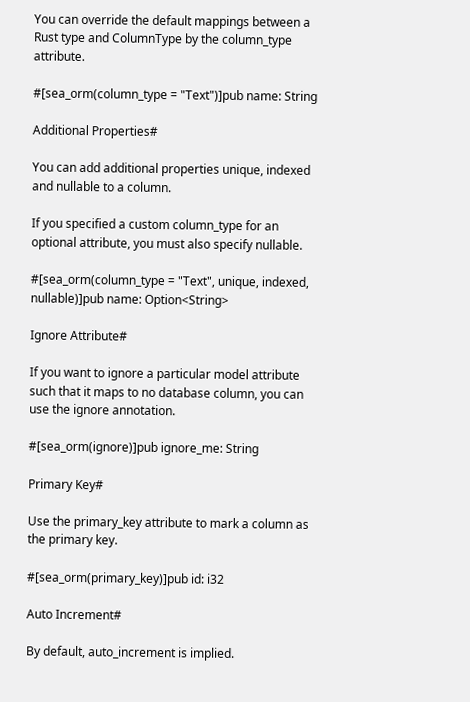You can override the default mappings between a Rust type and ColumnType by the column_type attribute.

#[sea_orm(column_type = "Text")]pub name: String

Additional Properties#

You can add additional properties unique, indexed and nullable to a column.

If you specified a custom column_type for an optional attribute, you must also specify nullable.

#[sea_orm(column_type = "Text", unique, indexed, nullable)]pub name: Option<String>

Ignore Attribute#

If you want to ignore a particular model attribute such that it maps to no database column, you can use the ignore annotation.

#[sea_orm(ignore)]pub ignore_me: String

Primary Key#

Use the primary_key attribute to mark a column as the primary key.

#[sea_orm(primary_key)]pub id: i32

Auto Increment#

By default, auto_increment is implied.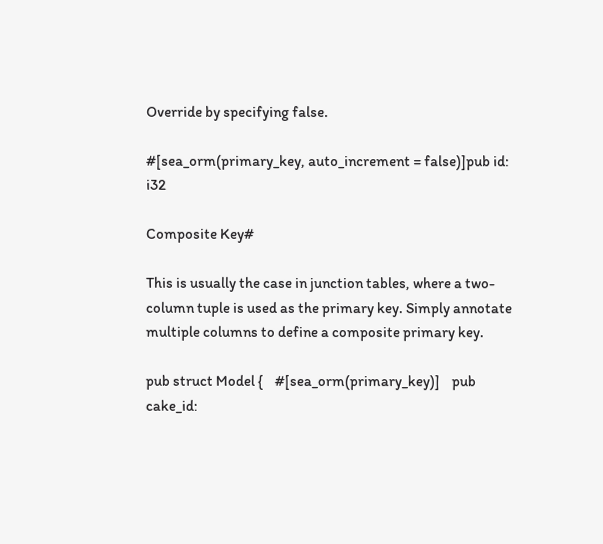Override by specifying false.

#[sea_orm(primary_key, auto_increment = false)]pub id: i32

Composite Key#

This is usually the case in junction tables, where a two-column tuple is used as the primary key. Simply annotate multiple columns to define a composite primary key.

pub struct Model {    #[sea_orm(primary_key)]    pub cake_id: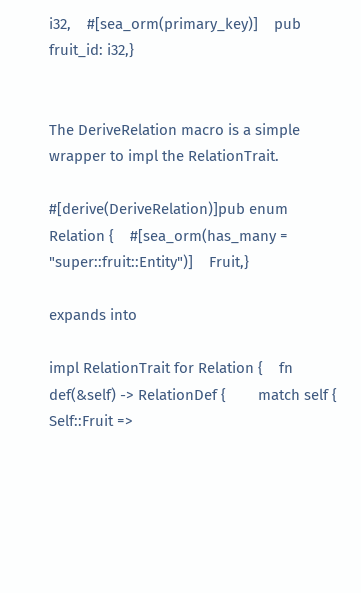i32,    #[sea_orm(primary_key)]    pub fruit_id: i32,}


The DeriveRelation macro is a simple wrapper to impl the RelationTrait.

#[derive(DeriveRelation)]pub enum Relation {    #[sea_orm(has_many = "super::fruit::Entity")]    Fruit,}

expands into

impl RelationTrait for Relation {    fn def(&self) -> RelationDef {        match self {            Self::Fruit =>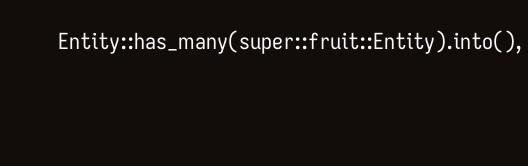Entity::has_many(super::fruit::Entity).into(),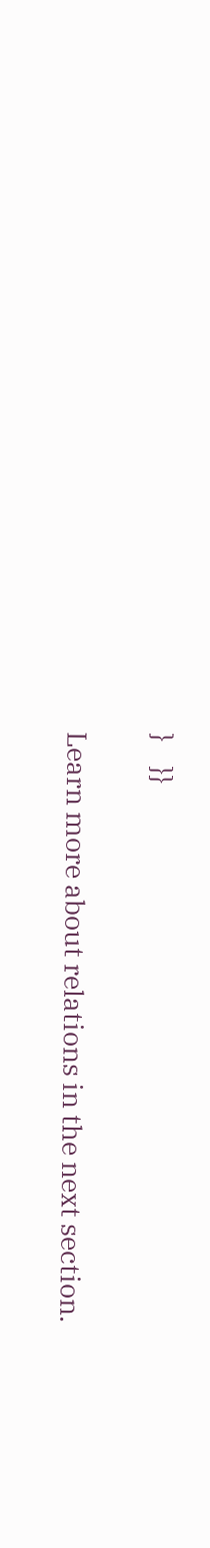}    }}

Learn more about relations in the next section.